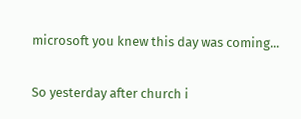microsoft you knew this day was coming...

So yesterday after church i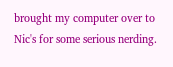brought my computer over to Nic's for some serious nerding.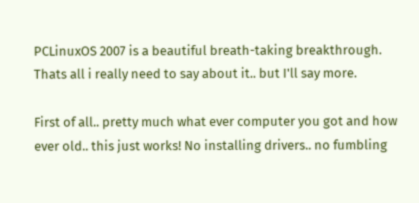PCLinuxOS 2007 is a beautiful breath-taking breakthrough. Thats all i really need to say about it.. but I'll say more.

First of all.. pretty much what ever computer you got and how ever old.. this just works! No installing drivers.. no fumbling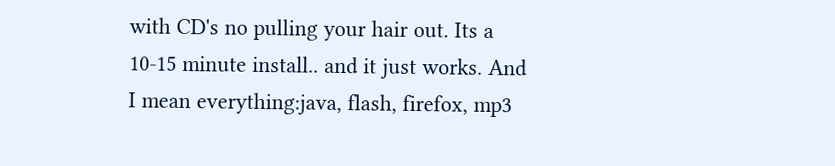with CD's no pulling your hair out. Its a 10-15 minute install.. and it just works. And I mean everything:java, flash, firefox, mp3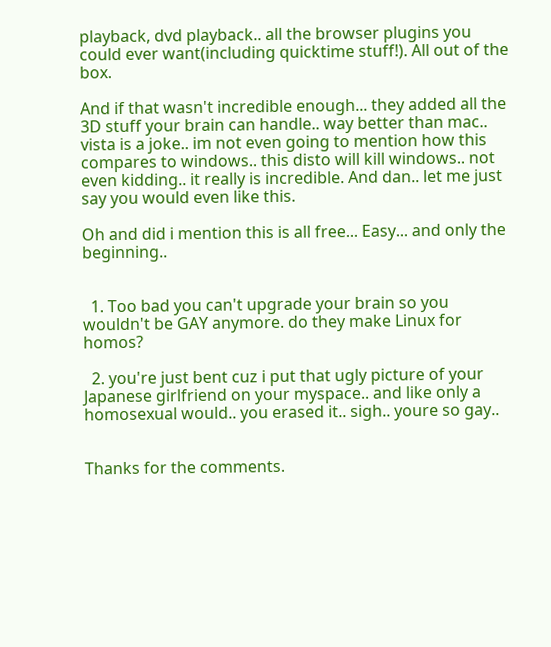playback, dvd playback.. all the browser plugins you could ever want(including quicktime stuff!). All out of the box.

And if that wasn't incredible enough... they added all the 3D stuff your brain can handle.. way better than mac.. vista is a joke.. im not even going to mention how this compares to windows.. this disto will kill windows.. not even kidding.. it really is incredible. And dan.. let me just say you would even like this.

Oh and did i mention this is all free... Easy... and only the beginning..


  1. Too bad you can't upgrade your brain so you wouldn't be GAY anymore. do they make Linux for homos?

  2. you're just bent cuz i put that ugly picture of your Japanese girlfriend on your myspace.. and like only a homosexual would.. you erased it.. sigh.. youre so gay..


Thanks for the comments.